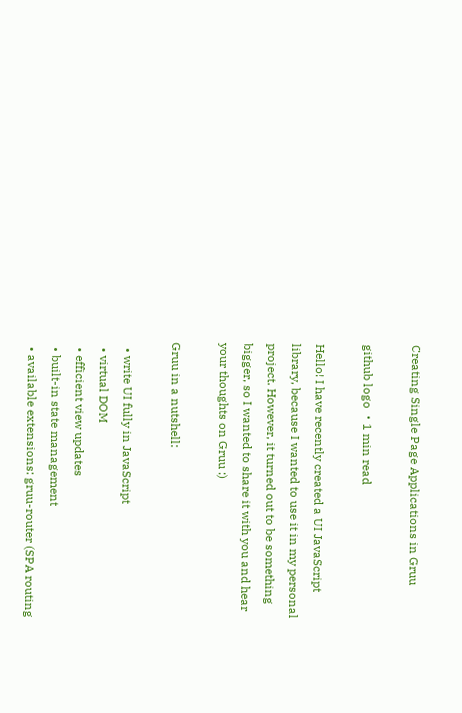Creating Single Page Applications in Gruu

github logo ・1 min read

Hello! I have recently created a UI JavaScript library, because I wanted to use it in my personal project. However, it turned out to be something bigger, so I wanted to share it with you and hear your thoughts on Gruu :)

Gruu in a nutshell:

  • write UI fully in JavaScript
  • virtual DOM
  • efficient view updates
  • built-in state management
  • available extensions: gruu-router (SPA routing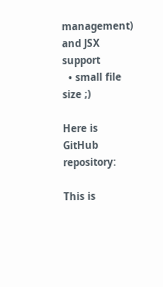management) and JSX support
  • small file size ;)

Here is GitHub repository:

This is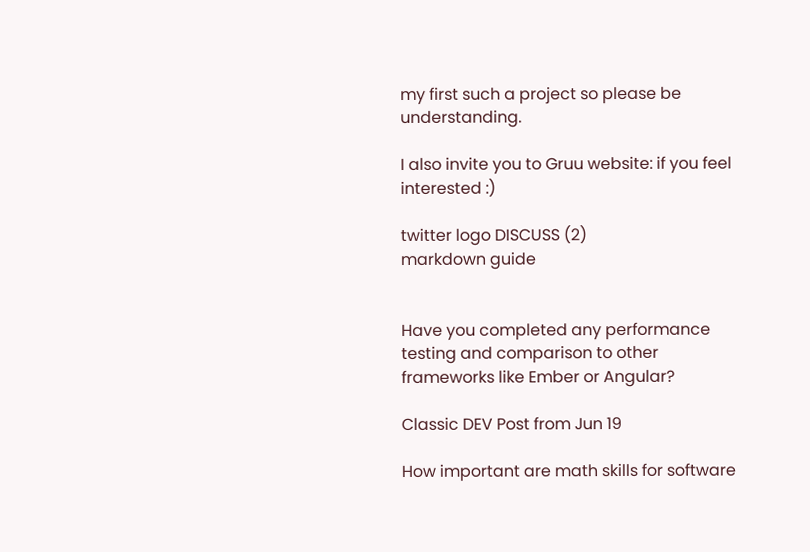my first such a project so please be understanding.

I also invite you to Gruu website: if you feel interested :)

twitter logo DISCUSS (2)
markdown guide


Have you completed any performance testing and comparison to other frameworks like Ember or Angular?

Classic DEV Post from Jun 19

How important are math skills for software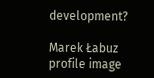development?

Marek Łabuz profile image